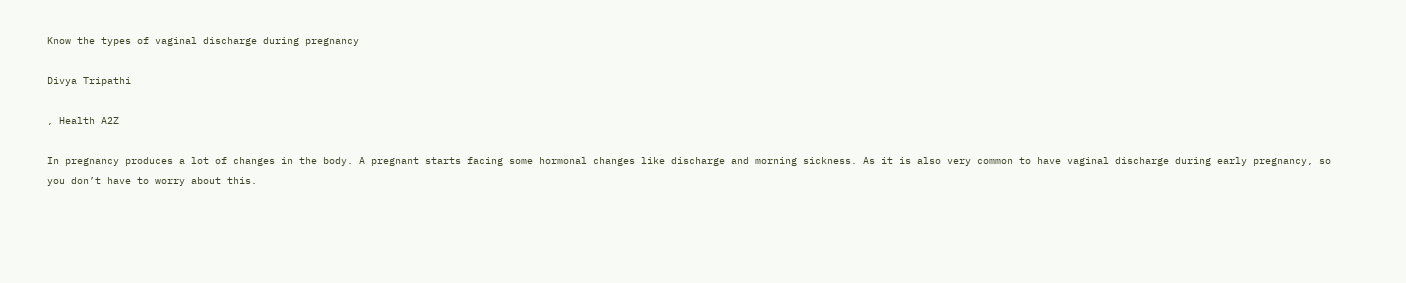Know the types of vaginal discharge during pregnancy

Divya Tripathi

, Health A2Z

In pregnancy produces a lot of changes in the body. A pregnant starts facing some hormonal changes like discharge and morning sickness. As it is also very common to have vaginal discharge during early pregnancy, so you don’t have to worry about this.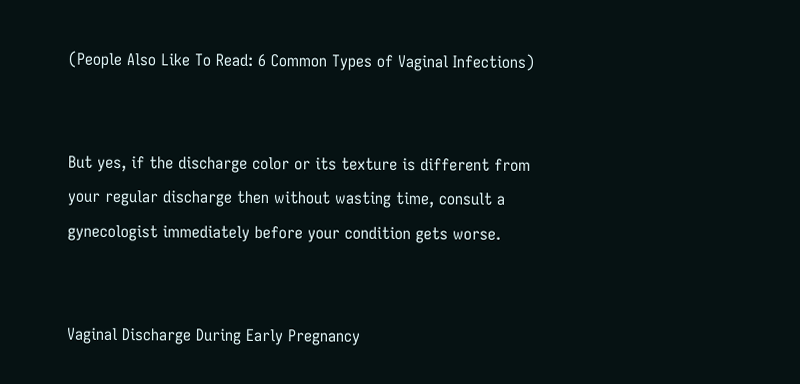(People Also Like To Read: 6 Common Types of Vaginal Infections)


But yes, if the discharge color or its texture is different from your regular discharge then without wasting time, consult a gynecologist immediately before your condition gets worse.


Vaginal Discharge During Early Pregnancy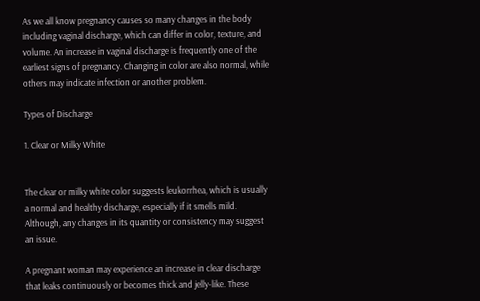As we all know pregnancy causes so many changes in the body including vaginal discharge, which can differ in color, texture, and volume. An increase in vaginal discharge is frequently one of the earliest signs of pregnancy. Changing in color are also normal, while others may indicate infection or another problem.

Types of Discharge

1. Clear or Milky White


The clear or milky white color suggests leukorrhea, which is usually a normal and healthy discharge, especially if it smells mild. Although, any changes in its quantity or consistency may suggest an issue.

A pregnant woman may experience an increase in clear discharge that leaks continuously or becomes thick and jelly-like. These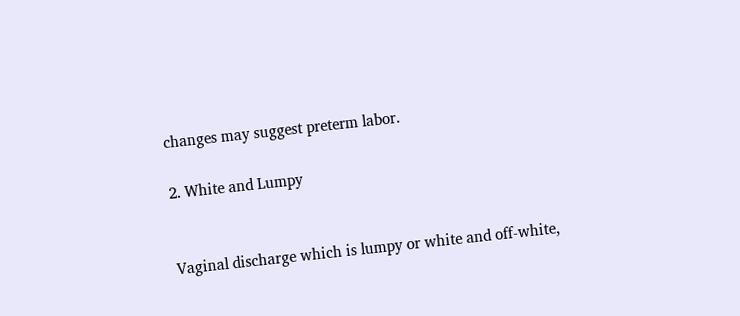changes may suggest preterm labor.

2. White and Lumpy


Vaginal discharge which is lumpy or white and off-white,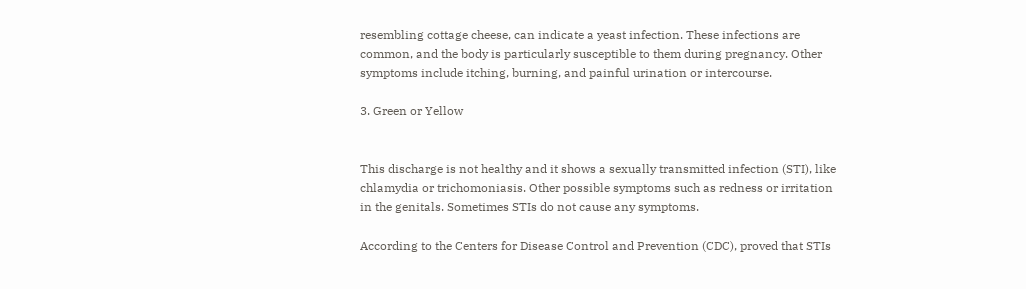resembling cottage cheese, can indicate a yeast infection. These infections are common, and the body is particularly susceptible to them during pregnancy. Other symptoms include itching, burning, and painful urination or intercourse.

3. Green or Yellow


This discharge is not healthy and it shows a sexually transmitted infection (STI), like chlamydia or trichomoniasis. Other possible symptoms such as redness or irritation in the genitals. Sometimes STIs do not cause any symptoms.

According to the Centers for Disease Control and Prevention (CDC), proved that STIs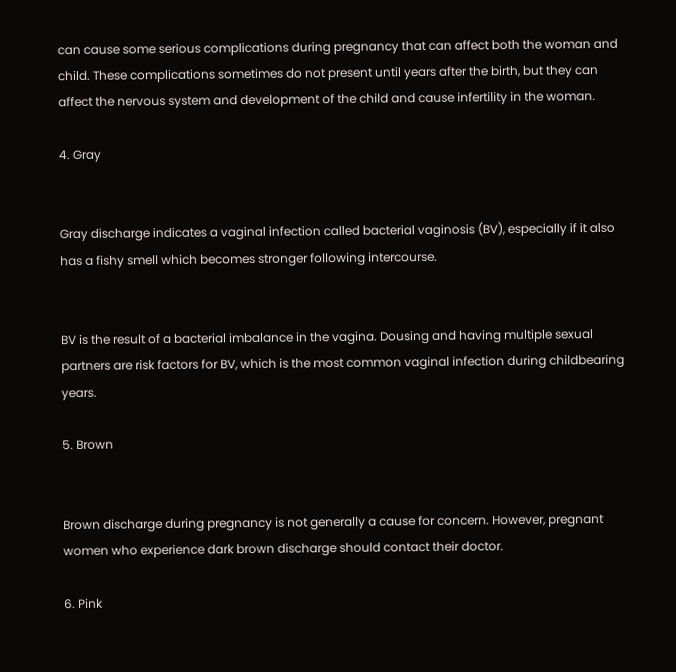can cause some serious complications during pregnancy that can affect both the woman and child. These complications sometimes do not present until years after the birth, but they can affect the nervous system and development of the child and cause infertility in the woman.

4. Gray


Gray discharge indicates a vaginal infection called bacterial vaginosis (BV), especially if it also has a fishy smell which becomes stronger following intercourse.


BV is the result of a bacterial imbalance in the vagina. Dousing and having multiple sexual partners are risk factors for BV, which is the most common vaginal infection during childbearing years.

5. Brown


Brown discharge during pregnancy is not generally a cause for concern. However, pregnant women who experience dark brown discharge should contact their doctor.

6. Pink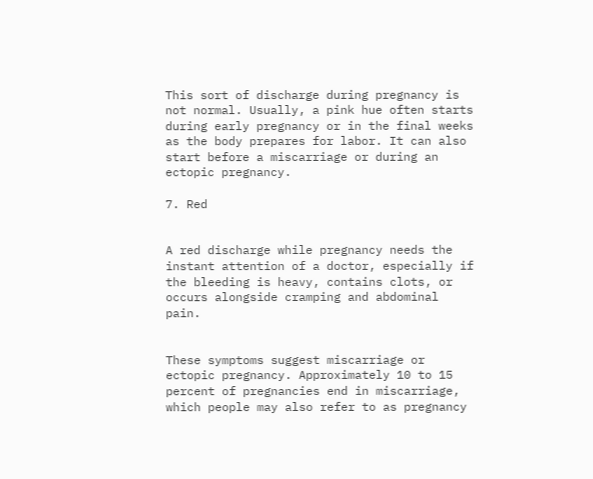This sort of discharge during pregnancy is not normal. Usually, a pink hue often starts during early pregnancy or in the final weeks as the body prepares for labor. It can also start before a miscarriage or during an ectopic pregnancy.

7. Red


A red discharge while pregnancy needs the instant attention of a doctor, especially if the bleeding is heavy, contains clots, or occurs alongside cramping and abdominal pain.


These symptoms suggest miscarriage or ectopic pregnancy. Approximately 10 to 15 percent of pregnancies end in miscarriage, which people may also refer to as pregnancy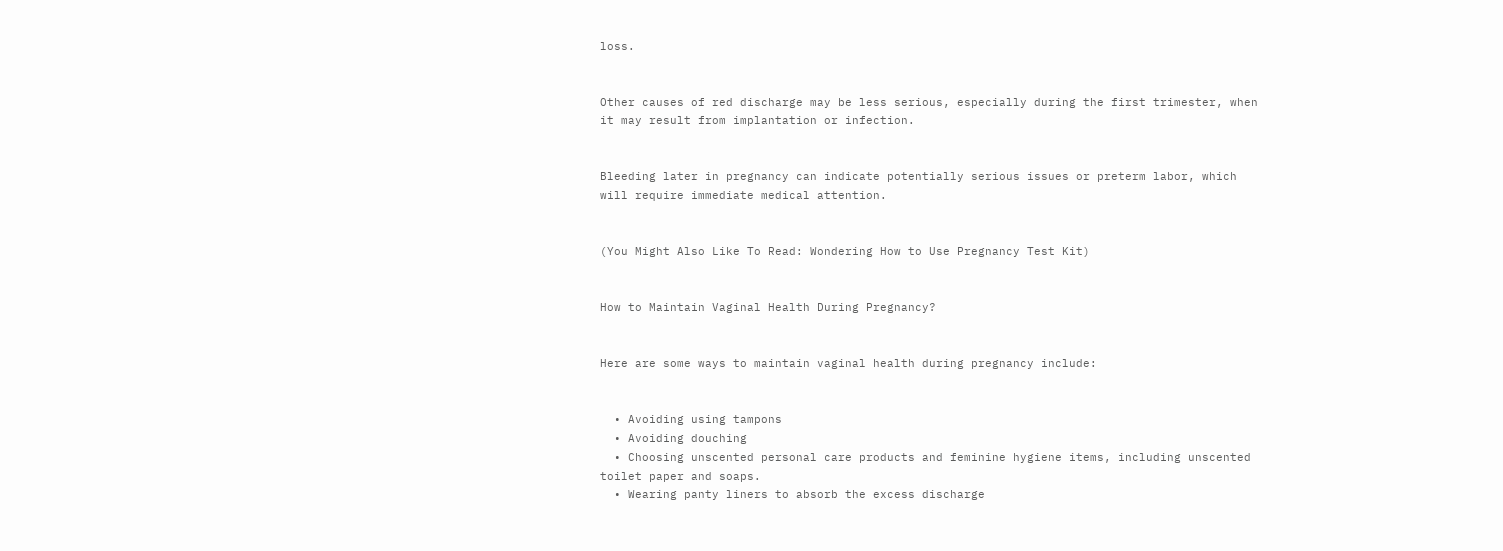loss.


Other causes of red discharge may be less serious, especially during the first trimester, when it may result from implantation or infection.


Bleeding later in pregnancy can indicate potentially serious issues or preterm labor, which will require immediate medical attention.


(You Might Also Like To Read: Wondering How to Use Pregnancy Test Kit)


How to Maintain Vaginal Health During Pregnancy?


Here are some ways to maintain vaginal health during pregnancy include:


  • Avoiding using tampons
  • Avoiding douching
  • Choosing unscented personal care products and feminine hygiene items, including unscented toilet paper and soaps.
  • Wearing panty liners to absorb the excess discharge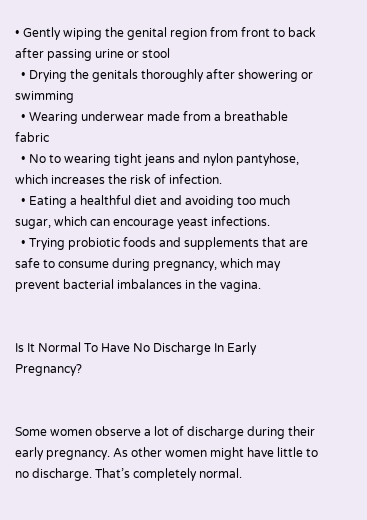• Gently wiping the genital region from front to back after passing urine or stool
  • Drying the genitals thoroughly after showering or swimming
  • Wearing underwear made from a breathable fabric
  • No to wearing tight jeans and nylon pantyhose, which increases the risk of infection.
  • Eating a healthful diet and avoiding too much sugar, which can encourage yeast infections.
  • Trying probiotic foods and supplements that are safe to consume during pregnancy, which may prevent bacterial imbalances in the vagina.


Is It Normal To Have No Discharge In Early Pregnancy?


Some women observe a lot of discharge during their early pregnancy. As other women might have little to no discharge. That’s completely normal.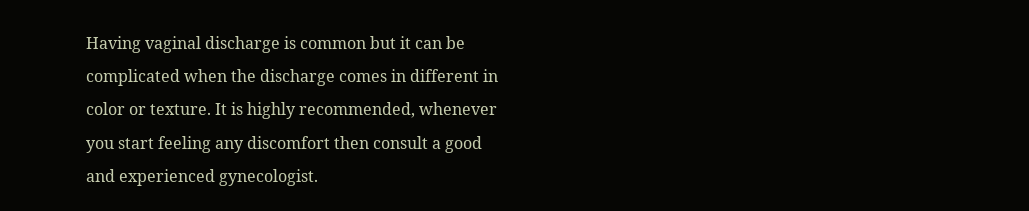Having vaginal discharge is common but it can be complicated when the discharge comes in different in color or texture. It is highly recommended, whenever you start feeling any discomfort then consult a good and experienced gynecologist.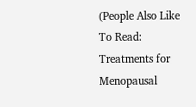(People Also Like To Read: Treatments for Menopausal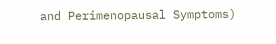and Perimenopausal Symptoms)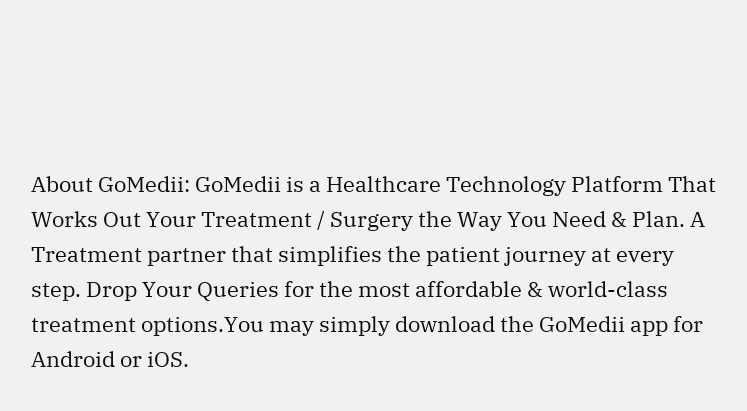About GoMedii: GoMedii is a Healthcare Technology Platform That Works Out Your Treatment / Surgery the Way You Need & Plan. A Treatment partner that simplifies the patient journey at every step. Drop Your Queries for the most affordable & world-class treatment options.You may simply download the GoMedii app for Android or iOS.